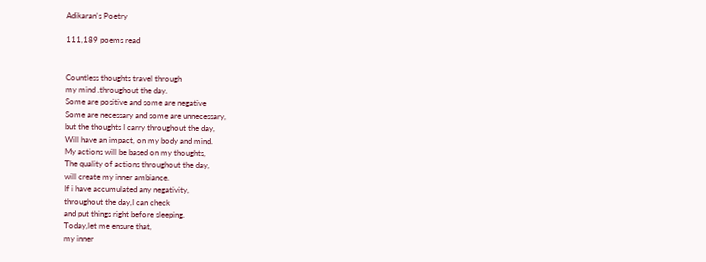Adikaran's Poetry

111,189 poems read


Countless thoughts travel through
my mind .throughout the day.
Some are positive and some are negative
Some are necessary and some are unnecessary,
but the thoughts I carry throughout the day,
Will have an impact, on my body and mind.
My actions will be based on my thoughts,
The quality of actions throughout the day,
will create my inner ambiance.
If i have accumulated any negativity,
throughout the day,I can check
and put things right before sleeping.
Today,let me ensure that,
my inner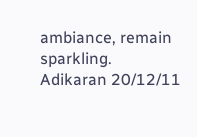ambiance, remain sparkling.
Adikaran 20/12/11